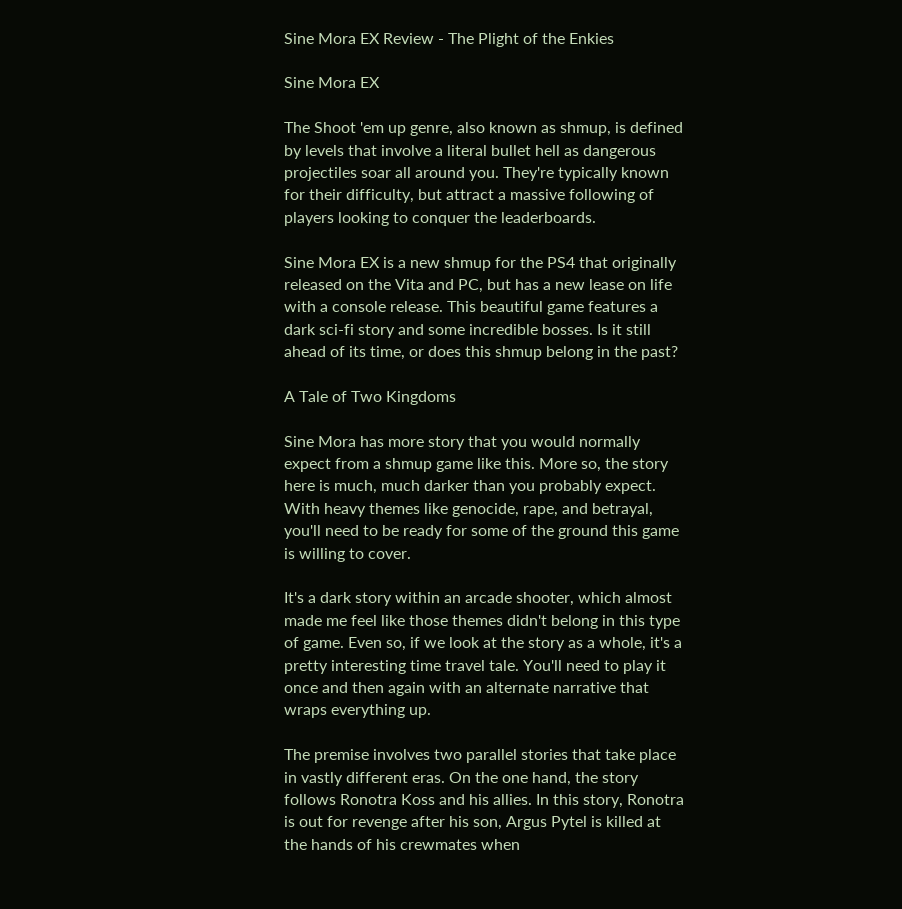Sine Mora EX Review - The Plight of the Enkies

Sine Mora EX

The Shoot 'em up genre, also known as shmup, is defined by levels that involve a literal bullet hell as dangerous projectiles soar all around you. They're typically known for their difficulty, but attract a massive following of players looking to conquer the leaderboards.

Sine Mora EX is a new shmup for the PS4 that originally released on the Vita and PC, but has a new lease on life with a console release. This beautiful game features a dark sci-fi story and some incredible bosses. Is it still ahead of its time, or does this shmup belong in the past?

A Tale of Two Kingdoms

Sine Mora has more story that you would normally expect from a shmup game like this. More so, the story here is much, much darker than you probably expect. With heavy themes like genocide, rape, and betrayal, you'll need to be ready for some of the ground this game is willing to cover.

It's a dark story within an arcade shooter, which almost made me feel like those themes didn't belong in this type of game. Even so, if we look at the story as a whole, it's a pretty interesting time travel tale. You'll need to play it once and then again with an alternate narrative that wraps everything up.

The premise involves two parallel stories that take place in vastly different eras. On the one hand, the story follows Ronotra Koss and his allies. In this story, Ronotra is out for revenge after his son, Argus Pytel is killed at the hands of his crewmates when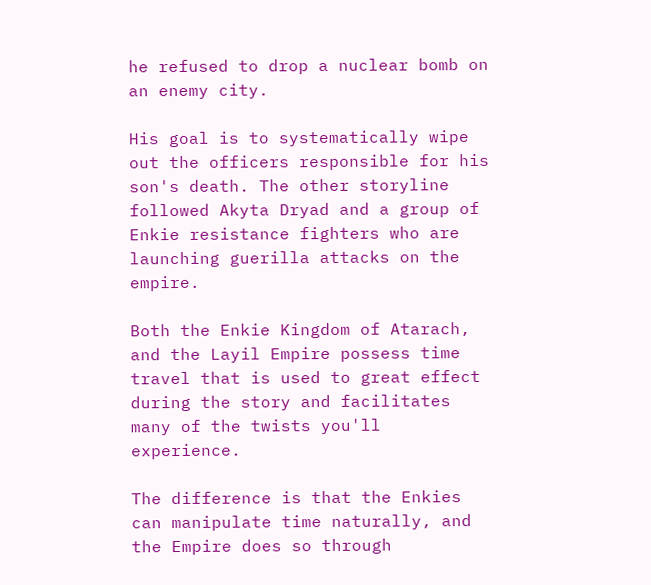he refused to drop a nuclear bomb on an enemy city.

His goal is to systematically wipe out the officers responsible for his son's death. The other storyline followed Akyta Dryad and a group of Enkie resistance fighters who are launching guerilla attacks on the empire.

Both the Enkie Kingdom of Atarach, and the Layil Empire possess time travel that is used to great effect during the story and facilitates many of the twists you'll experience.

The difference is that the Enkies can manipulate time naturally, and the Empire does so through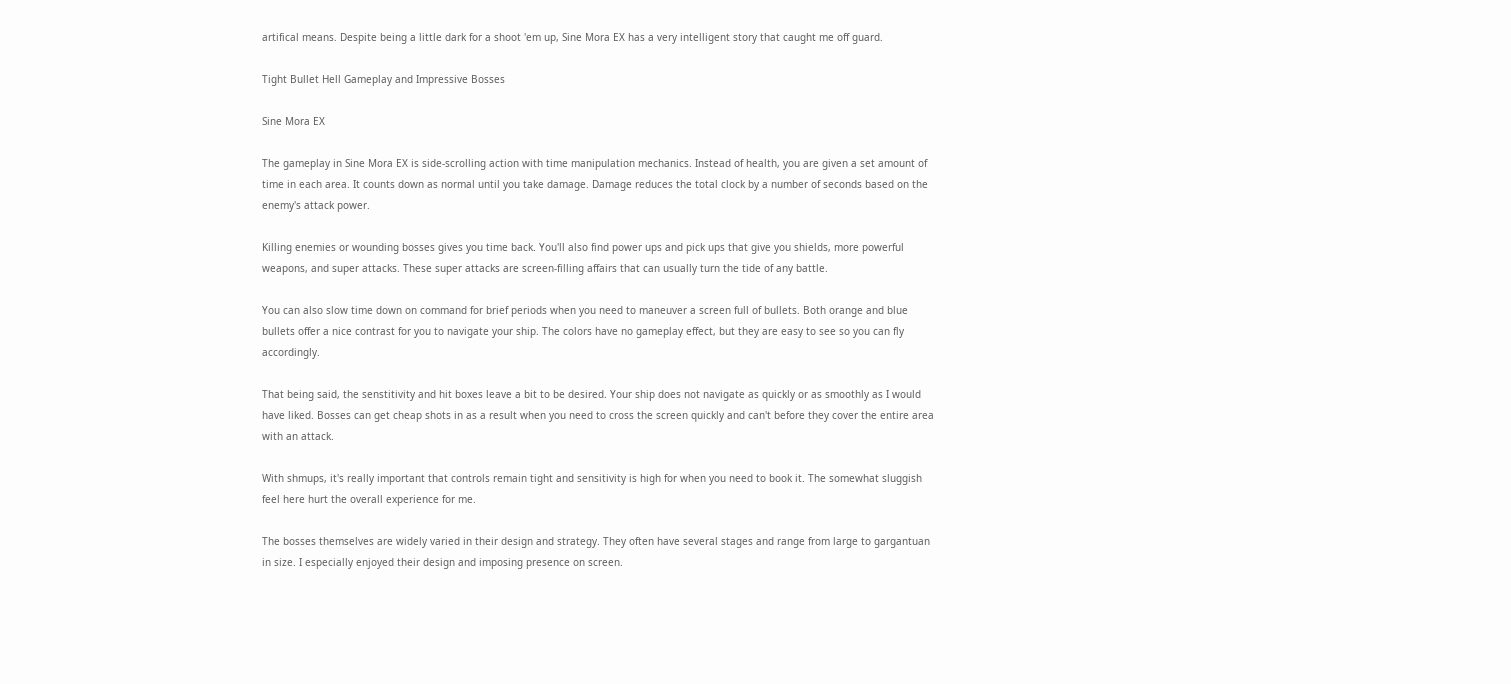artifical means. Despite being a little dark for a shoot 'em up, Sine Mora EX has a very intelligent story that caught me off guard.

Tight Bullet Hell Gameplay and Impressive Bosses

Sine Mora EX

The gameplay in Sine Mora EX is side-scrolling action with time manipulation mechanics. Instead of health, you are given a set amount of time in each area. It counts down as normal until you take damage. Damage reduces the total clock by a number of seconds based on the enemy's attack power.

Killing enemies or wounding bosses gives you time back. You'll also find power ups and pick ups that give you shields, more powerful weapons, and super attacks. These super attacks are screen-filling affairs that can usually turn the tide of any battle.

You can also slow time down on command for brief periods when you need to maneuver a screen full of bullets. Both orange and blue bullets offer a nice contrast for you to navigate your ship. The colors have no gameplay effect, but they are easy to see so you can fly accordingly.

That being said, the senstitivity and hit boxes leave a bit to be desired. Your ship does not navigate as quickly or as smoothly as I would have liked. Bosses can get cheap shots in as a result when you need to cross the screen quickly and can't before they cover the entire area with an attack.

With shmups, it's really important that controls remain tight and sensitivity is high for when you need to book it. The somewhat sluggish feel here hurt the overall experience for me.

The bosses themselves are widely varied in their design and strategy. They often have several stages and range from large to gargantuan in size. I especially enjoyed their design and imposing presence on screen.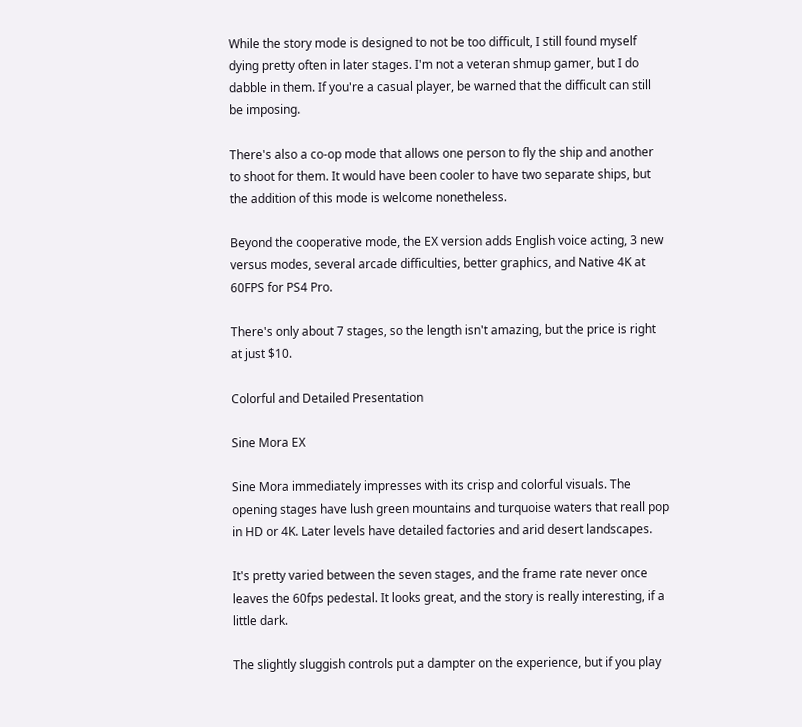While the story mode is designed to not be too difficult, I still found myself dying pretty often in later stages. I'm not a veteran shmup gamer, but I do dabble in them. If you're a casual player, be warned that the difficult can still be imposing.

There's also a co-op mode that allows one person to fly the ship and another to shoot for them. It would have been cooler to have two separate ships, but the addition of this mode is welcome nonetheless.

Beyond the cooperative mode, the EX version adds English voice acting, 3 new versus modes, several arcade difficulties, better graphics, and Native 4K at 60FPS for PS4 Pro.

There's only about 7 stages, so the length isn't amazing, but the price is right at just $10.

Colorful and Detailed Presentation

Sine Mora EX

Sine Mora immediately impresses with its crisp and colorful visuals. The opening stages have lush green mountains and turquoise waters that reall pop in HD or 4K. Later levels have detailed factories and arid desert landscapes.

It's pretty varied between the seven stages, and the frame rate never once leaves the 60fps pedestal. It looks great, and the story is really interesting, if a little dark.

The slightly sluggish controls put a dampter on the experience, but if you play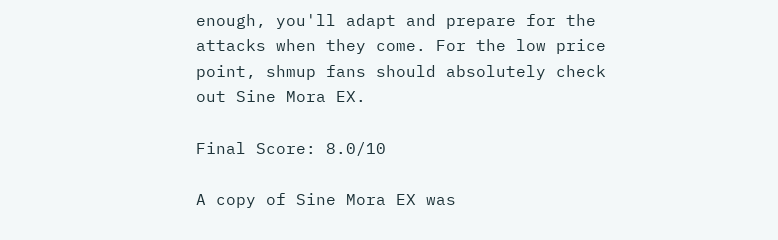enough, you'll adapt and prepare for the attacks when they come. For the low price point, shmup fans should absolutely check out Sine Mora EX.

Final Score: 8.0/10

A copy of Sine Mora EX was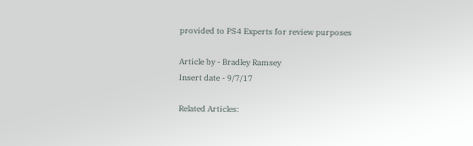provided to PS4 Experts for review purposes

Article by - Bradley Ramsey
Insert date - 9/7/17

Related Articles: